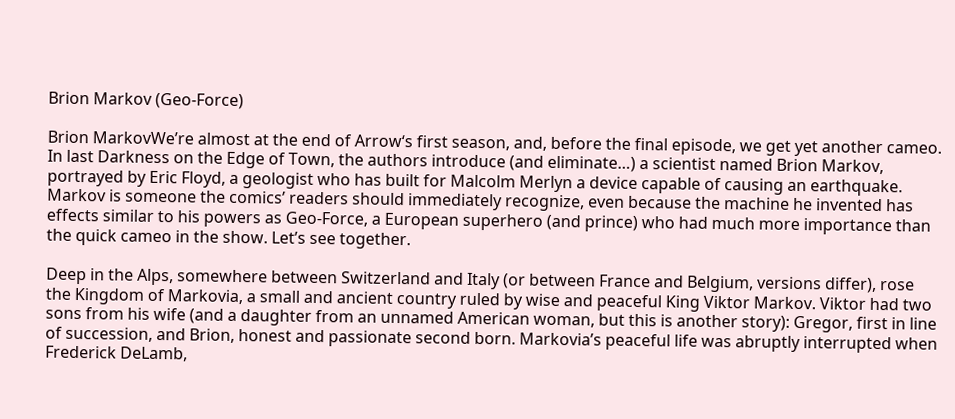Brion Markov (Geo-Force)

Brion MarkovWe’re almost at the end of Arrow‘s first season, and, before the final episode, we get yet another cameo. In last Darkness on the Edge of Town, the authors introduce (and eliminate…) a scientist named Brion Markov, portrayed by Eric Floyd, a geologist who has built for Malcolm Merlyn a device capable of causing an earthquake. Markov is someone the comics’ readers should immediately recognize, even because the machine he invented has effects similar to his powers as Geo-Force, a European superhero (and prince) who had much more importance than the quick cameo in the show. Let’s see together.

Deep in the Alps, somewhere between Switzerland and Italy (or between France and Belgium, versions differ), rose the Kingdom of Markovia, a small and ancient country ruled by wise and peaceful King Viktor Markov. Viktor had two sons from his wife (and a daughter from an unnamed American woman, but this is another story): Gregor, first in line of succession, and Brion, honest and passionate second born. Markovia’s peaceful life was abruptly interrupted when Frederick DeLamb,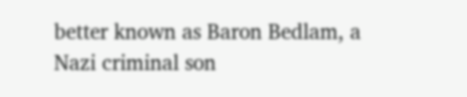better known as Baron Bedlam, a Nazi criminal son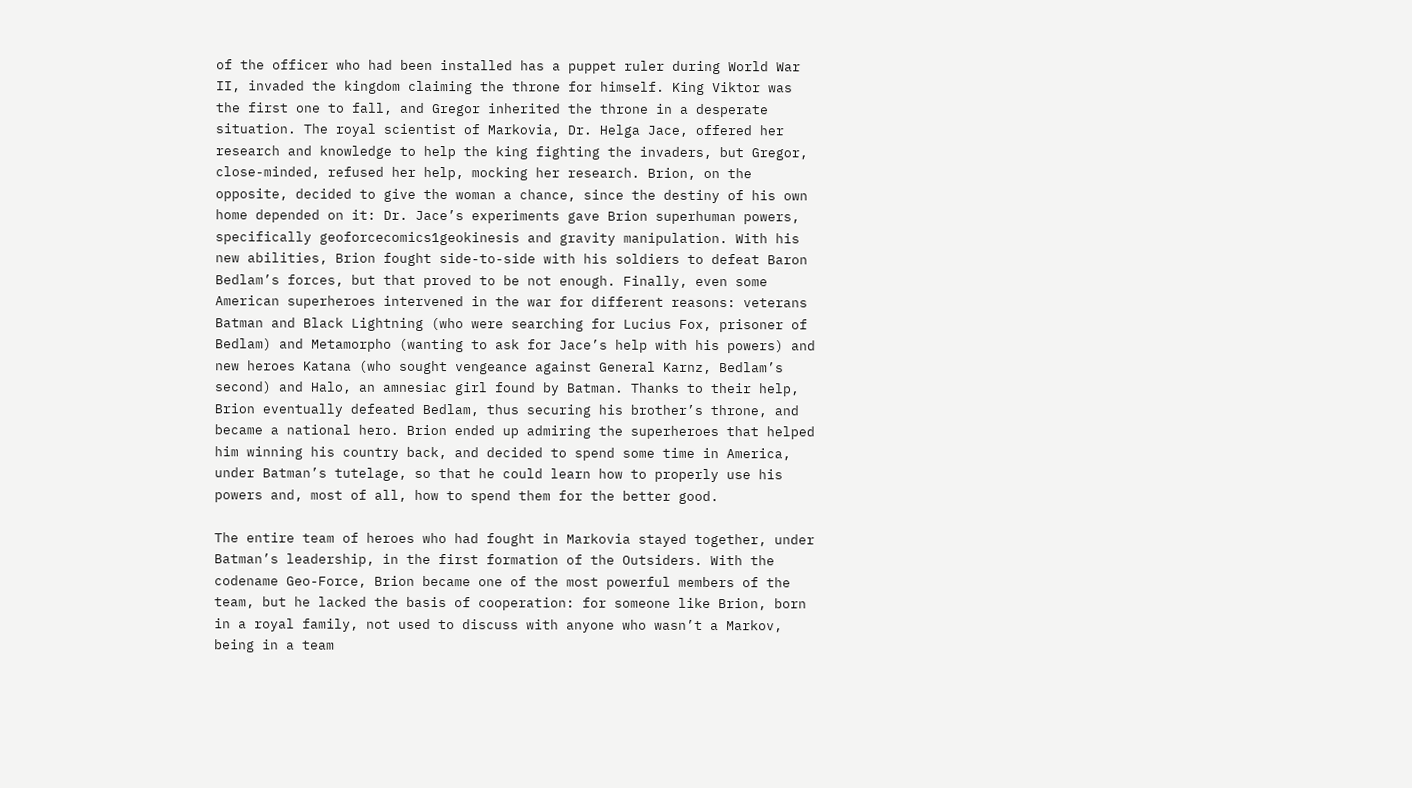of the officer who had been installed has a puppet ruler during World War II, invaded the kingdom claiming the throne for himself. King Viktor was the first one to fall, and Gregor inherited the throne in a desperate situation. The royal scientist of Markovia, Dr. Helga Jace, offered her research and knowledge to help the king fighting the invaders, but Gregor, close-minded, refused her help, mocking her research. Brion, on the opposite, decided to give the woman a chance, since the destiny of his own home depended on it: Dr. Jace’s experiments gave Brion superhuman powers, specifically geoforcecomics1geokinesis and gravity manipulation. With his new abilities, Brion fought side-to-side with his soldiers to defeat Baron Bedlam’s forces, but that proved to be not enough. Finally, even some American superheroes intervened in the war for different reasons: veterans Batman and Black Lightning (who were searching for Lucius Fox, prisoner of Bedlam) and Metamorpho (wanting to ask for Jace’s help with his powers) and new heroes Katana (who sought vengeance against General Karnz, Bedlam’s second) and Halo, an amnesiac girl found by Batman. Thanks to their help, Brion eventually defeated Bedlam, thus securing his brother’s throne, and became a national hero. Brion ended up admiring the superheroes that helped him winning his country back, and decided to spend some time in America, under Batman’s tutelage, so that he could learn how to properly use his powers and, most of all, how to spend them for the better good.

The entire team of heroes who had fought in Markovia stayed together, under Batman’s leadership, in the first formation of the Outsiders. With the codename Geo-Force, Brion became one of the most powerful members of the team, but he lacked the basis of cooperation: for someone like Brion, born in a royal family, not used to discuss with anyone who wasn’t a Markov, being in a team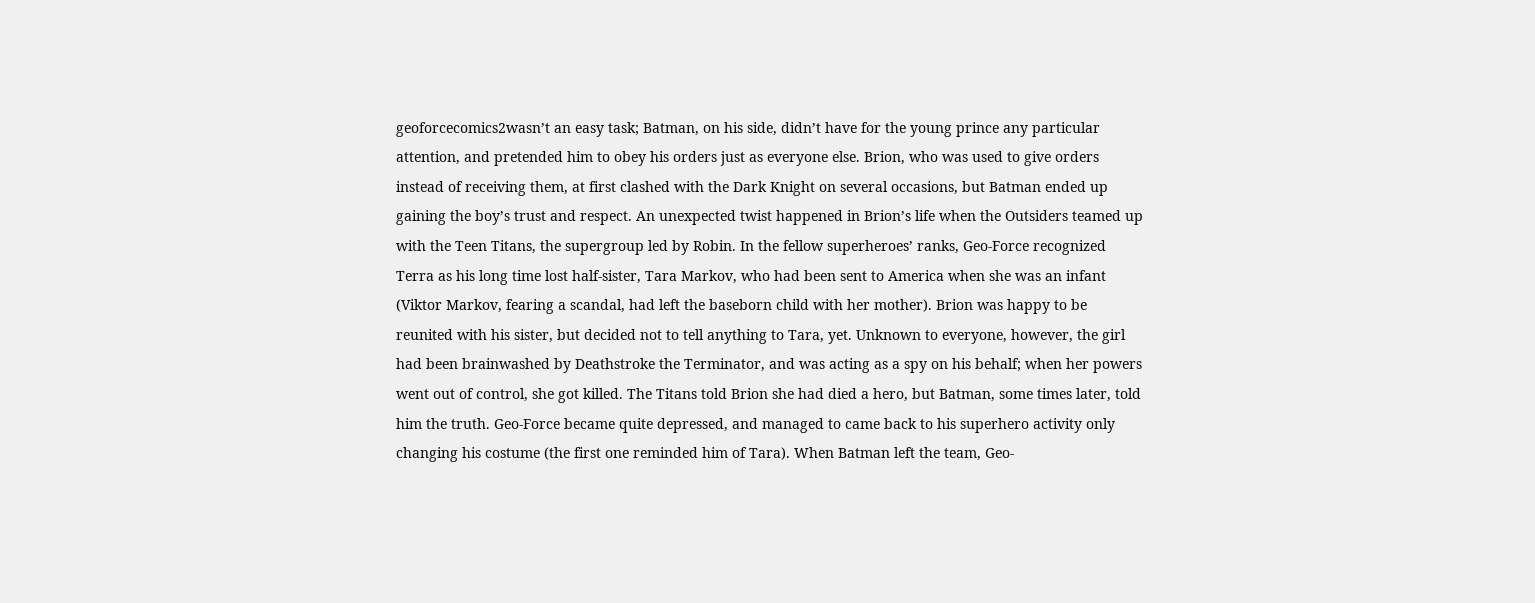geoforcecomics2wasn’t an easy task; Batman, on his side, didn’t have for the young prince any particular attention, and pretended him to obey his orders just as everyone else. Brion, who was used to give orders instead of receiving them, at first clashed with the Dark Knight on several occasions, but Batman ended up gaining the boy’s trust and respect. An unexpected twist happened in Brion’s life when the Outsiders teamed up with the Teen Titans, the supergroup led by Robin. In the fellow superheroes’ ranks, Geo-Force recognized Terra as his long time lost half-sister, Tara Markov, who had been sent to America when she was an infant (Viktor Markov, fearing a scandal, had left the baseborn child with her mother). Brion was happy to be reunited with his sister, but decided not to tell anything to Tara, yet. Unknown to everyone, however, the girl had been brainwashed by Deathstroke the Terminator, and was acting as a spy on his behalf; when her powers went out of control, she got killed. The Titans told Brion she had died a hero, but Batman, some times later, told him the truth. Geo-Force became quite depressed, and managed to came back to his superhero activity only changing his costume (the first one reminded him of Tara). When Batman left the team, Geo-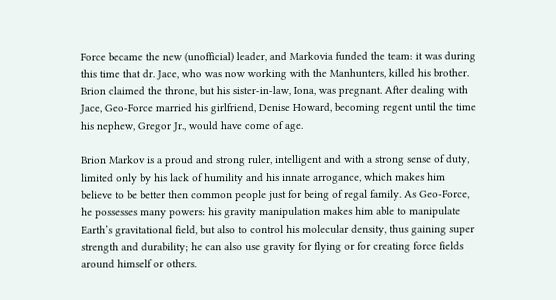Force became the new (unofficial) leader, and Markovia funded the team: it was during this time that dr. Jace, who was now working with the Manhunters, killed his brother. Brion claimed the throne, but his sister-in-law, Iona, was pregnant. After dealing with Jace, Geo-Force married his girlfriend, Denise Howard, becoming regent until the time his nephew, Gregor Jr., would have come of age.

Brion Markov is a proud and strong ruler, intelligent and with a strong sense of duty, limited only by his lack of humility and his innate arrogance, which makes him believe to be better then common people just for being of regal family. As Geo-Force, he possesses many powers: his gravity manipulation makes him able to manipulate Earth’s gravitational field, but also to control his molecular density, thus gaining super strength and durability; he can also use gravity for flying or for creating force fields around himself or others.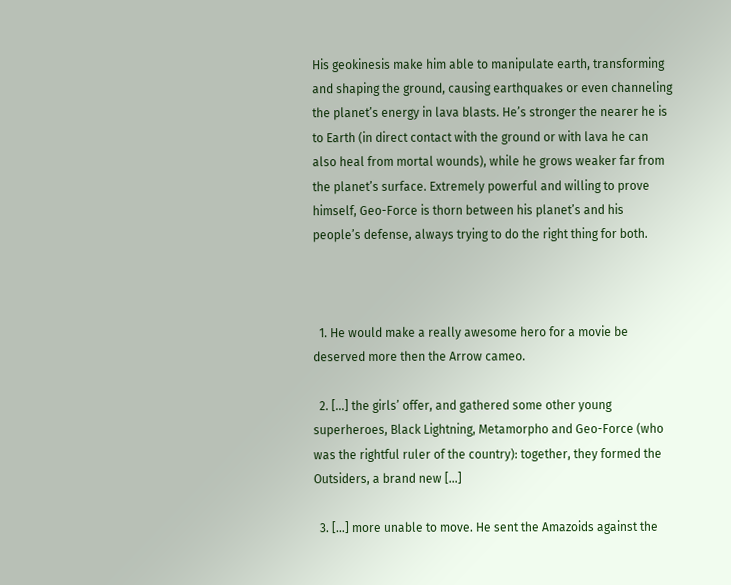His geokinesis make him able to manipulate earth, transforming and shaping the ground, causing earthquakes or even channeling the planet’s energy in lava blasts. He’s stronger the nearer he is to Earth (in direct contact with the ground or with lava he can also heal from mortal wounds), while he grows weaker far from the planet’s surface. Extremely powerful and willing to prove himself, Geo-Force is thorn between his planet’s and his people’s defense, always trying to do the right thing for both.



  1. He would make a really awesome hero for a movie be deserved more then the Arrow cameo.

  2. […] the girls’ offer, and gathered some other young superheroes, Black Lightning, Metamorpho and Geo-Force (who was the rightful ruler of the country): together, they formed the Outsiders, a brand new […]

  3. […] more unable to move. He sent the Amazoids against the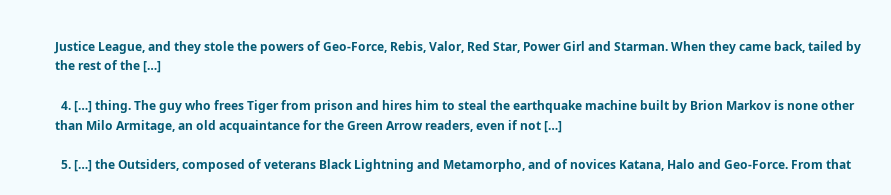Justice League, and they stole the powers of Geo-Force, Rebis, Valor, Red Star, Power Girl and Starman. When they came back, tailed by the rest of the […]

  4. […] thing. The guy who frees Tiger from prison and hires him to steal the earthquake machine built by Brion Markov is none other than Milo Armitage, an old acquaintance for the Green Arrow readers, even if not […]

  5. […] the Outsiders, composed of veterans Black Lightning and Metamorpho, and of novices Katana, Halo and Geo-Force. From that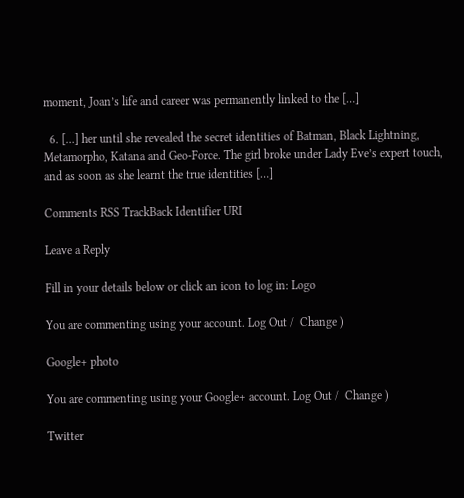moment, Joan’s life and career was permanently linked to the […]

  6. […] her until she revealed the secret identities of Batman, Black Lightning, Metamorpho, Katana and Geo-Force. The girl broke under Lady Eve’s expert touch, and as soon as she learnt the true identities […]

Comments RSS TrackBack Identifier URI

Leave a Reply

Fill in your details below or click an icon to log in: Logo

You are commenting using your account. Log Out /  Change )

Google+ photo

You are commenting using your Google+ account. Log Out /  Change )

Twitter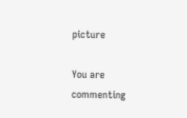picture

You are commenting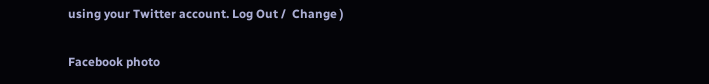using your Twitter account. Log Out /  Change )

Facebook photo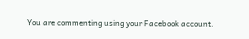You are commenting using your Facebook account.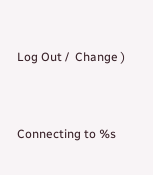Log Out /  Change )


Connecting to %s